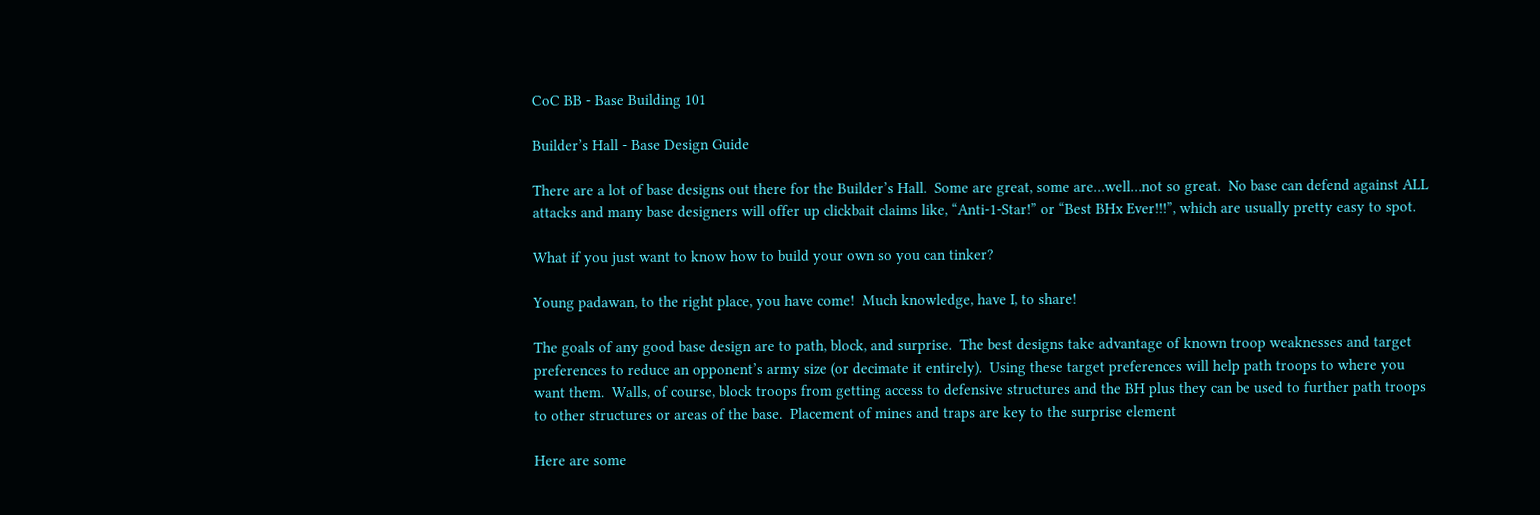CoC BB - Base Building 101

Builder’s Hall - Base Design Guide

There are a lot of base designs out there for the Builder’s Hall.  Some are great, some are…well…not so great.  No base can defend against ALL attacks and many base designers will offer up clickbait claims like, “Anti-1-Star!” or “Best BHx Ever!!!”, which are usually pretty easy to spot.

What if you just want to know how to build your own so you can tinker?

Young padawan, to the right place, you have come!  Much knowledge, have I, to share!

The goals of any good base design are to path, block, and surprise.  The best designs take advantage of known troop weaknesses and target preferences to reduce an opponent’s army size (or decimate it entirely).  Using these target preferences will help path troops to where you want them.  Walls, of course, block troops from getting access to defensive structures and the BH plus they can be used to further path troops to other structures or areas of the base.  Placement of mines and traps are key to the surprise element

Here are some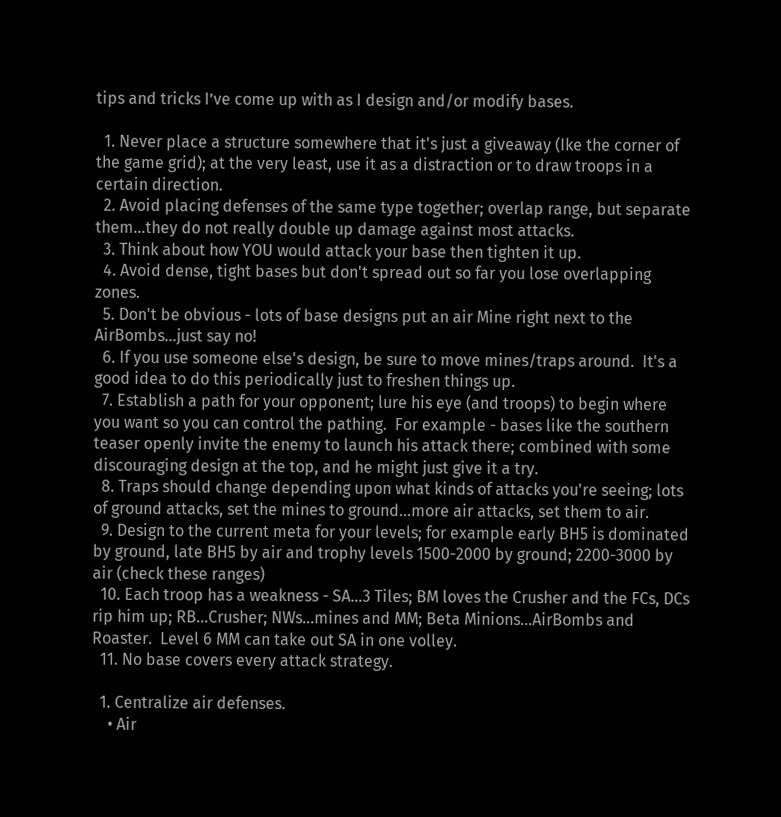tips and tricks I’ve come up with as I design and/or modify bases.

  1. Never place a structure somewhere that it's just a giveaway (Ike the corner of the game grid); at the very least, use it as a distraction or to draw troops in a certain direction.
  2. Avoid placing defenses of the same type together; overlap range, but separate them...they do not really double up damage against most attacks.
  3. Think about how YOU would attack your base then tighten it up.
  4. Avoid dense, tight bases but don't spread out so far you lose overlapping zones.
  5. Don't be obvious - lots of base designs put an air Mine right next to the AirBombs...just say no!
  6. If you use someone else's design, be sure to move mines/traps around.  It's a good idea to do this periodically just to freshen things up.
  7. Establish a path for your opponent; lure his eye (and troops) to begin where you want so you can control the pathing.  For example - bases like the southern teaser openly invite the enemy to launch his attack there; combined with some discouraging design at the top, and he might just give it a try.
  8. Traps should change depending upon what kinds of attacks you're seeing; lots of ground attacks, set the mines to ground...more air attacks, set them to air.
  9. Design to the current meta for your levels; for example early BH5 is dominated by ground, late BH5 by air and trophy levels 1500-2000 by ground; 2200-3000 by air (check these ranges)
  10. Each troop has a weakness - SA...3 Tiles; BM loves the Crusher and the FCs, DCs rip him up; RB...Crusher; NWs...mines and MM; Beta Minions...AirBombs and Roaster.  Level 6 MM can take out SA in one volley.
  11. No base covers every attack strategy.

  1. Centralize air defenses.
    • Air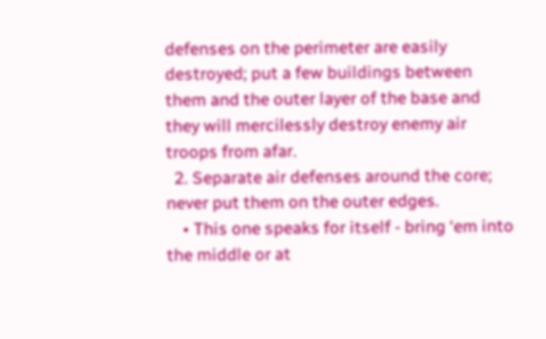defenses on the perimeter are easily destroyed; put a few buildings between them and the outer layer of the base and they will mercilessly destroy enemy air troops from afar.
  2. Separate air defenses around the core; never put them on the outer edges.
    • This one speaks for itself - bring ‘em into the middle or at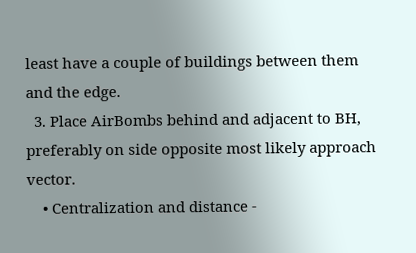least have a couple of buildings between them and the edge.
  3. Place AirBombs behind and adjacent to BH, preferably on side opposite most likely approach vector.
    • Centralization and distance -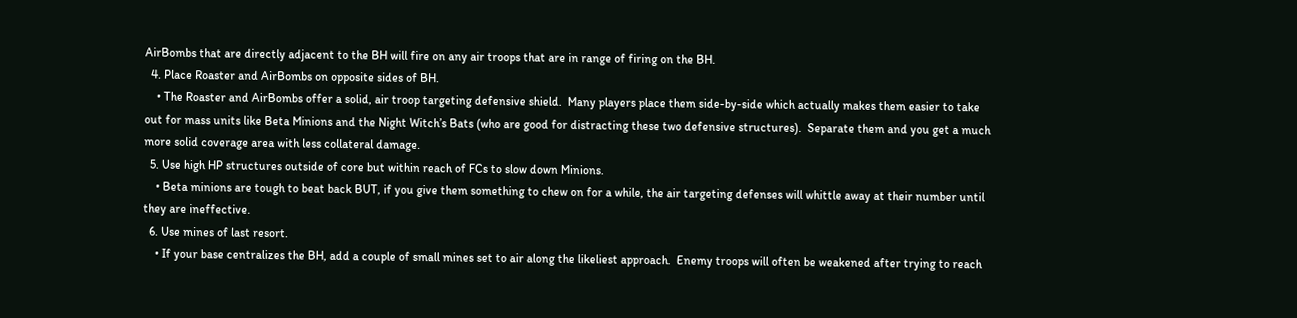AirBombs that are directly adjacent to the BH will fire on any air troops that are in range of firing on the BH.
  4. Place Roaster and AirBombs on opposite sides of BH.
    • The Roaster and AirBombs offer a solid, air troop targeting defensive shield.  Many players place them side-by-side which actually makes them easier to take out for mass units like Beta Minions and the Night Witch’s Bats (who are good for distracting these two defensive structures).  Separate them and you get a much more solid coverage area with less collateral damage.
  5. Use high HP structures outside of core but within reach of FCs to slow down Minions.
    • Beta minions are tough to beat back BUT, if you give them something to chew on for a while, the air targeting defenses will whittle away at their number until they are ineffective.
  6. Use mines of last resort.
    • If your base centralizes the BH, add a couple of small mines set to air along the likeliest approach.  Enemy troops will often be weakened after trying to reach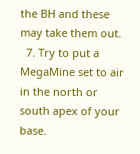the BH and these may take them out.
  7. Try to put a MegaMine set to air in the north or south apex of your base.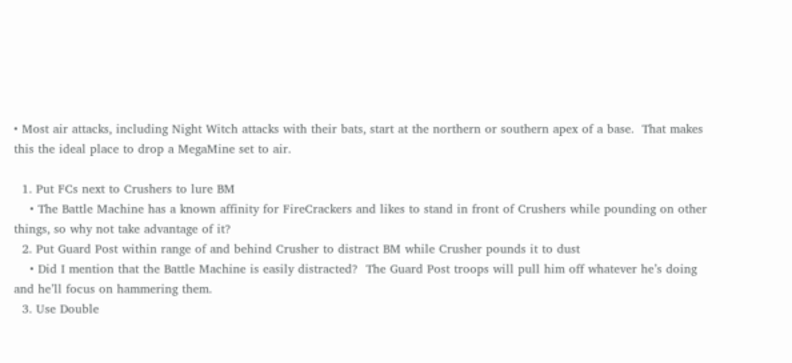• Most air attacks, including Night Witch attacks with their bats, start at the northern or southern apex of a base.  That makes this the ideal place to drop a MegaMine set to air.

  1. Put FCs next to Crushers to lure BM
    • The Battle Machine has a known affinity for FireCrackers and likes to stand in front of Crushers while pounding on other things, so why not take advantage of it?
  2. Put Guard Post within range of and behind Crusher to distract BM while Crusher pounds it to dust
    • Did I mention that the Battle Machine is easily distracted?  The Guard Post troops will pull him off whatever he’s doing and he’ll focus on hammering them.
  3. Use Double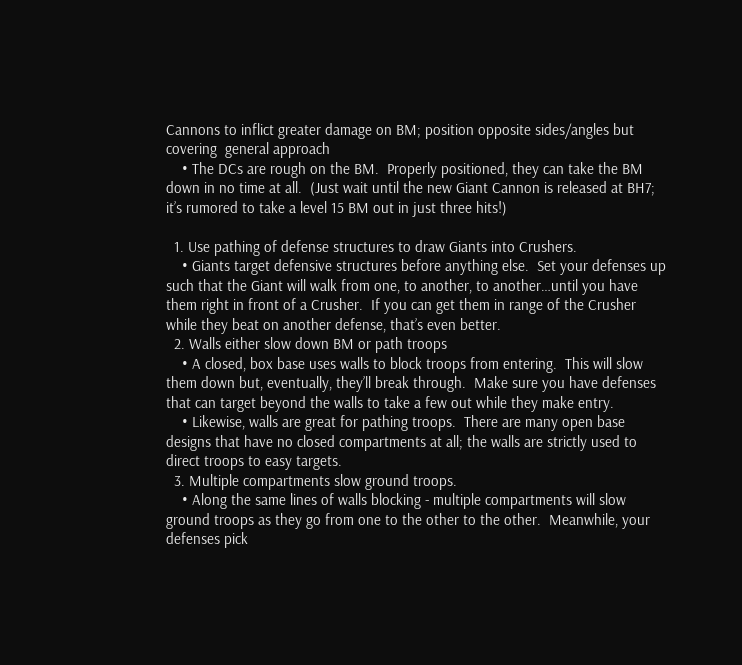Cannons to inflict greater damage on BM; position opposite sides/angles but covering  general approach
    • The DCs are rough on the BM.  Properly positioned, they can take the BM down in no time at all.  (Just wait until the new Giant Cannon is released at BH7; it’s rumored to take a level 15 BM out in just three hits!)

  1. Use pathing of defense structures to draw Giants into Crushers.
    • Giants target defensive structures before anything else.  Set your defenses up such that the Giant will walk from one, to another, to another…until you have them right in front of a Crusher.  If you can get them in range of the Crusher while they beat on another defense, that’s even better.
  2. Walls either slow down BM or path troops
    • A closed, box base uses walls to block troops from entering.  This will slow them down but, eventually, they’ll break through.  Make sure you have defenses that can target beyond the walls to take a few out while they make entry.
    • Likewise, walls are great for pathing troops.  There are many open base designs that have no closed compartments at all; the walls are strictly used to direct troops to easy targets.
  3. Multiple compartments slow ground troops.
    • Along the same lines of walls blocking - multiple compartments will slow ground troops as they go from one to the other to the other.  Meanwhile, your defenses pick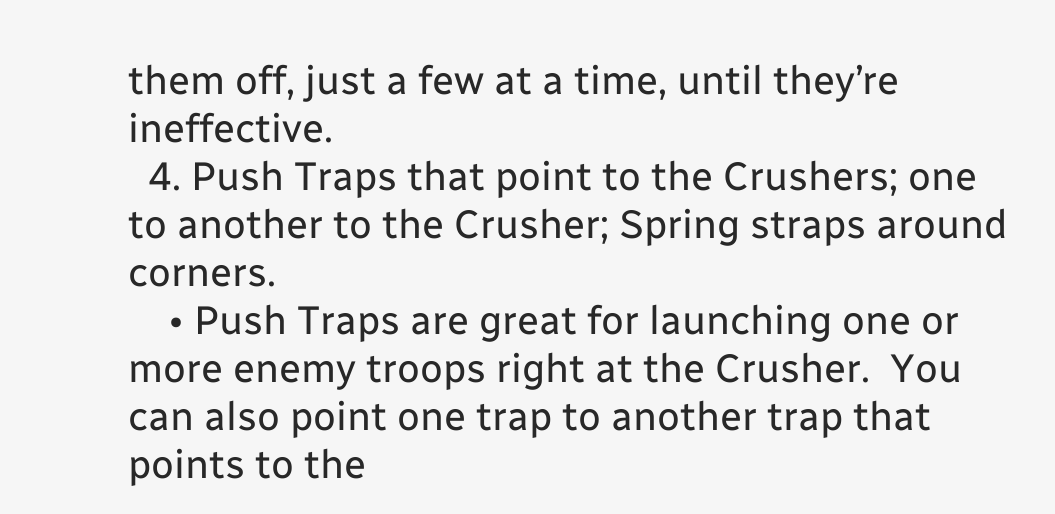them off, just a few at a time, until they’re ineffective.
  4. Push Traps that point to the Crushers; one to another to the Crusher; Spring straps around corners.
    • Push Traps are great for launching one or more enemy troops right at the Crusher.  You can also point one trap to another trap that points to the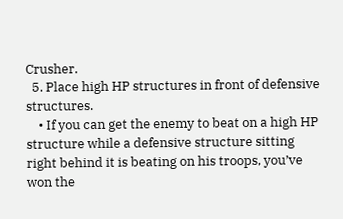Crusher.
  5. Place high HP structures in front of defensive structures.
    • If you can get the enemy to beat on a high HP structure while a defensive structure sitting right behind it is beating on his troops, you’ve won the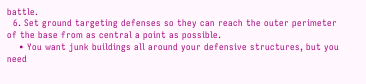battle.
  6. Set ground targeting defenses so they can reach the outer perimeter of the base from as central a point as possible.
    • You want junk buildings all around your defensive structures, but you need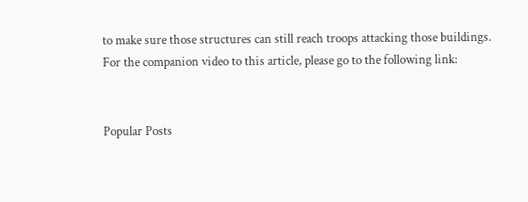to make sure those structures can still reach troops attacking those buildings.
For the companion video to this article, please go to the following link:


Popular Posts